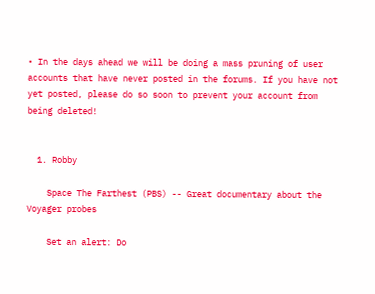• In the days ahead we will be doing a mass pruning of user accounts that have never posted in the forums. If you have not yet posted, please do so soon to prevent your account from being deleted!


  1. Robby

    Space The Farthest (PBS) -- Great documentary about the Voyager probes

    Set an alert: Do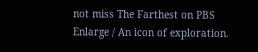not miss The Farthest on PBS Enlarge / An icon of exploration.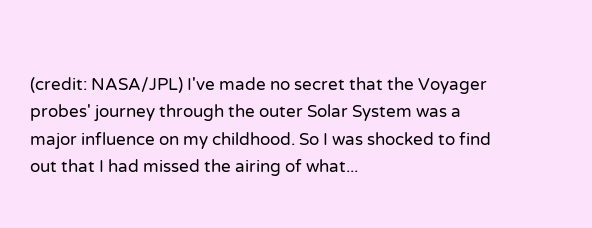(credit: NASA/JPL) I've made no secret that the Voyager probes' journey through the outer Solar System was a major influence on my childhood. So I was shocked to find out that I had missed the airing of what...